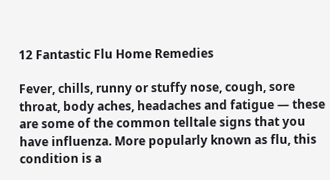12 Fantastic Flu Home Remedies

Fever, chills, runny or stuffy nose, cough, sore throat, body aches, headaches and fatigue — these are some of the common telltale signs that you have influenza. More popularly known as flu, this condition is a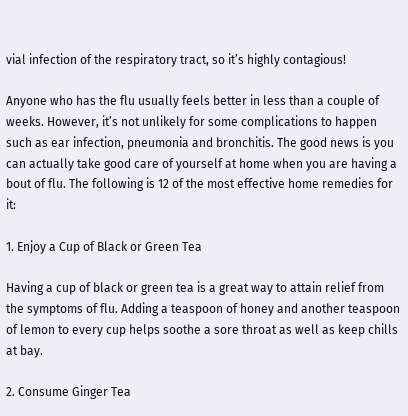vial infection of the respiratory tract, so it’s highly contagious!

Anyone who has the flu usually feels better in less than a couple of weeks. However, it’s not unlikely for some complications to happen such as ear infection, pneumonia and bronchitis. The good news is you can actually take good care of yourself at home when you are having a bout of flu. The following is 12 of the most effective home remedies for it:

1. Enjoy a Cup of Black or Green Tea

Having a cup of black or green tea is a great way to attain relief from the symptoms of flu. Adding a teaspoon of honey and another teaspoon of lemon to every cup helps soothe a sore throat as well as keep chills at bay.

2. Consume Ginger Tea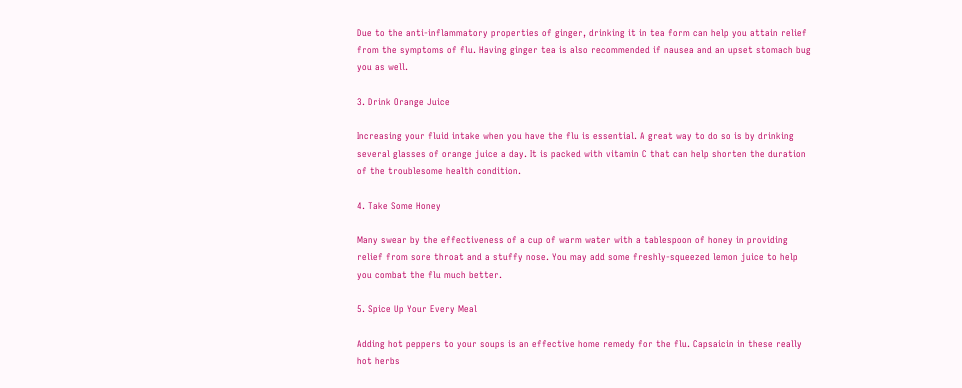Due to the anti-inflammatory properties of ginger, drinking it in tea form can help you attain relief from the symptoms of flu. Having ginger tea is also recommended if nausea and an upset stomach bug you as well.

3. Drink Orange Juice

Increasing your fluid intake when you have the flu is essential. A great way to do so is by drinking several glasses of orange juice a day. It is packed with vitamin C that can help shorten the duration of the troublesome health condition.

4. Take Some Honey

Many swear by the effectiveness of a cup of warm water with a tablespoon of honey in providing relief from sore throat and a stuffy nose. You may add some freshly-squeezed lemon juice to help you combat the flu much better.

5. Spice Up Your Every Meal

Adding hot peppers to your soups is an effective home remedy for the flu. Capsaicin in these really hot herbs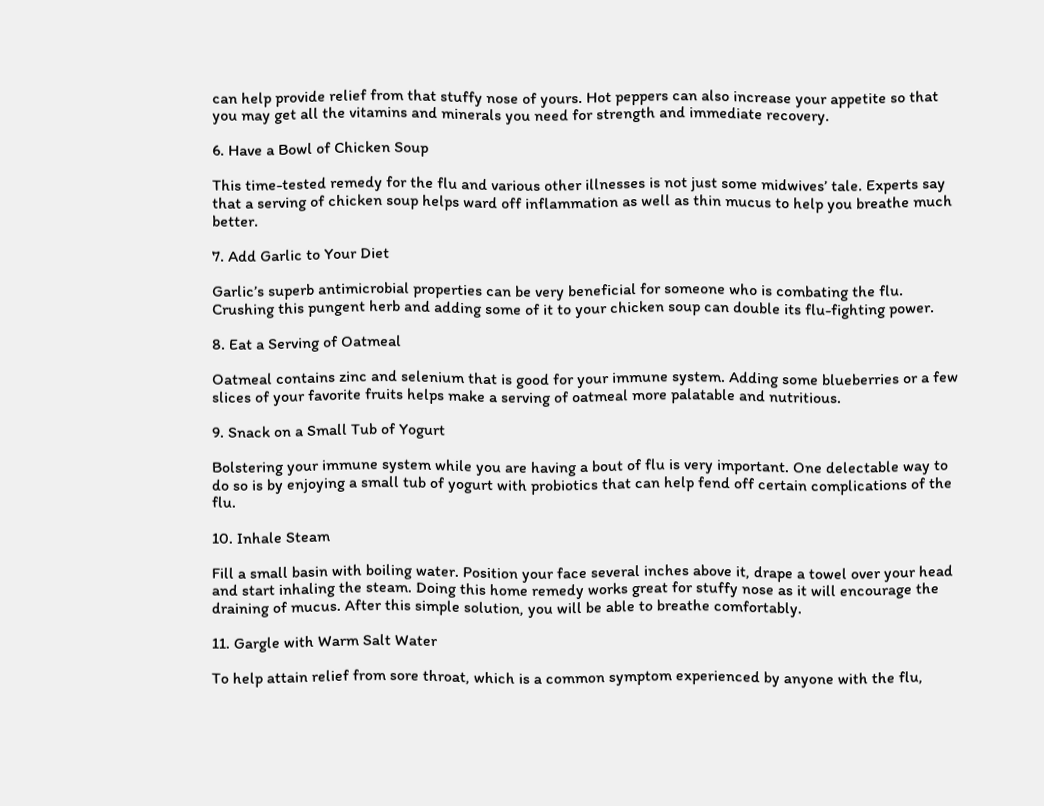can help provide relief from that stuffy nose of yours. Hot peppers can also increase your appetite so that you may get all the vitamins and minerals you need for strength and immediate recovery.

6. Have a Bowl of Chicken Soup

This time-tested remedy for the flu and various other illnesses is not just some midwives’ tale. Experts say that a serving of chicken soup helps ward off inflammation as well as thin mucus to help you breathe much better.

7. Add Garlic to Your Diet

Garlic’s superb antimicrobial properties can be very beneficial for someone who is combating the flu. Crushing this pungent herb and adding some of it to your chicken soup can double its flu-fighting power.

8. Eat a Serving of Oatmeal

Oatmeal contains zinc and selenium that is good for your immune system. Adding some blueberries or a few slices of your favorite fruits helps make a serving of oatmeal more palatable and nutritious.

9. Snack on a Small Tub of Yogurt

Bolstering your immune system while you are having a bout of flu is very important. One delectable way to do so is by enjoying a small tub of yogurt with probiotics that can help fend off certain complications of the flu.

10. Inhale Steam

Fill a small basin with boiling water. Position your face several inches above it, drape a towel over your head and start inhaling the steam. Doing this home remedy works great for stuffy nose as it will encourage the draining of mucus. After this simple solution, you will be able to breathe comfortably.

11. Gargle with Warm Salt Water

To help attain relief from sore throat, which is a common symptom experienced by anyone with the flu,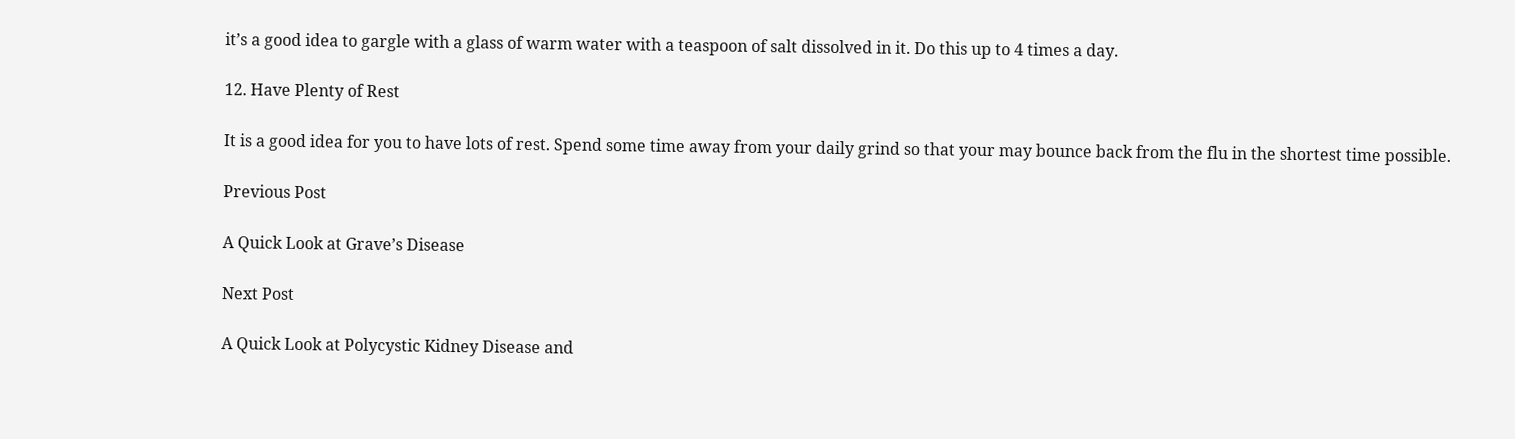it’s a good idea to gargle with a glass of warm water with a teaspoon of salt dissolved in it. Do this up to 4 times a day.

12. Have Plenty of Rest

It is a good idea for you to have lots of rest. Spend some time away from your daily grind so that your may bounce back from the flu in the shortest time possible.

Previous Post

A Quick Look at Grave’s Disease

Next Post

A Quick Look at Polycystic Kidney Disease and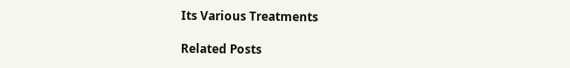Its Various Treatments

Related Posts